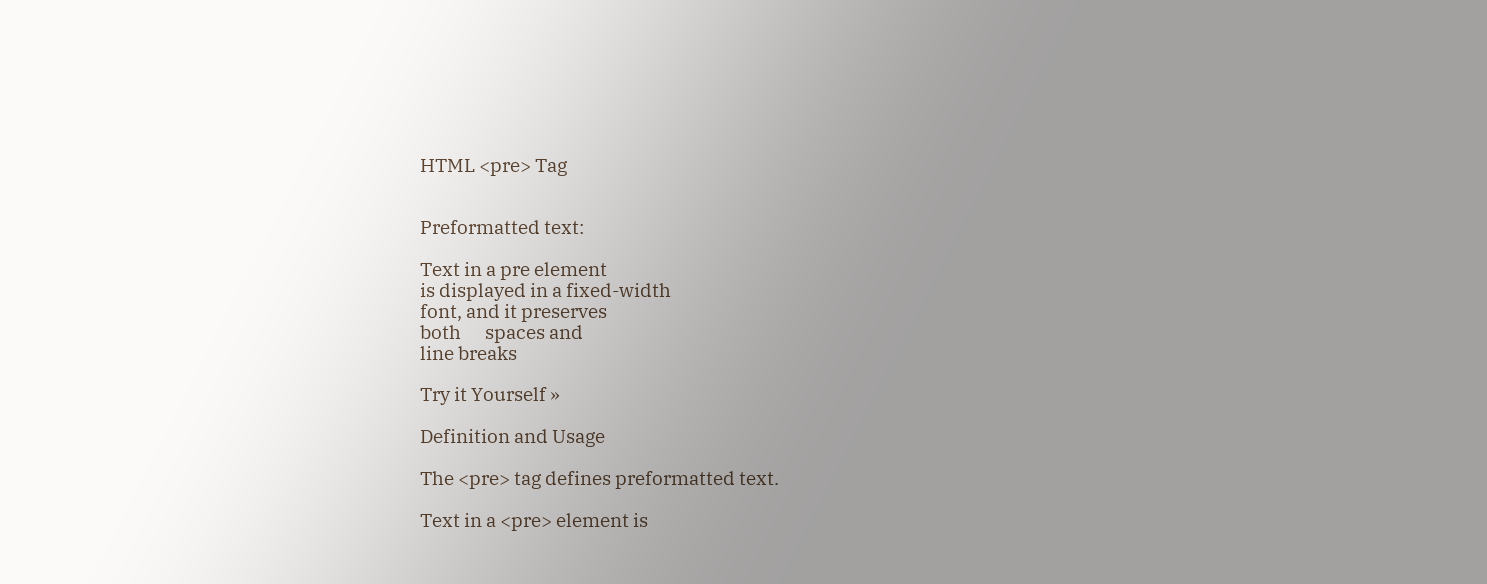HTML <pre> Tag


Preformatted text:

Text in a pre element
is displayed in a fixed-width
font, and it preserves
both      spaces and
line breaks

Try it Yourself »

Definition and Usage

The <pre> tag defines preformatted text.

Text in a <pre> element is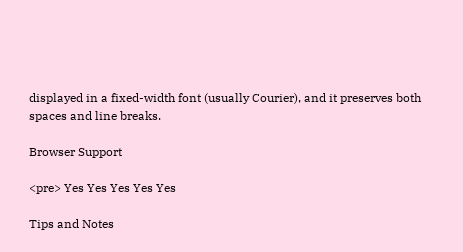displayed in a fixed-width font (usually Courier), and it preserves both spaces and line breaks.

Browser Support

<pre> Yes Yes Yes Yes Yes

Tips and Notes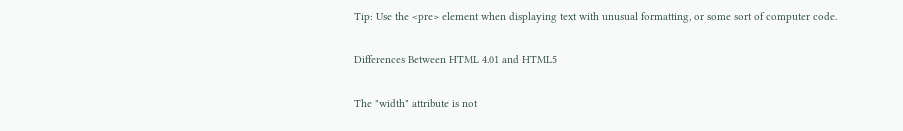Tip: Use the <pre> element when displaying text with unusual formatting, or some sort of computer code.

Differences Between HTML 4.01 and HTML5

The "width" attribute is not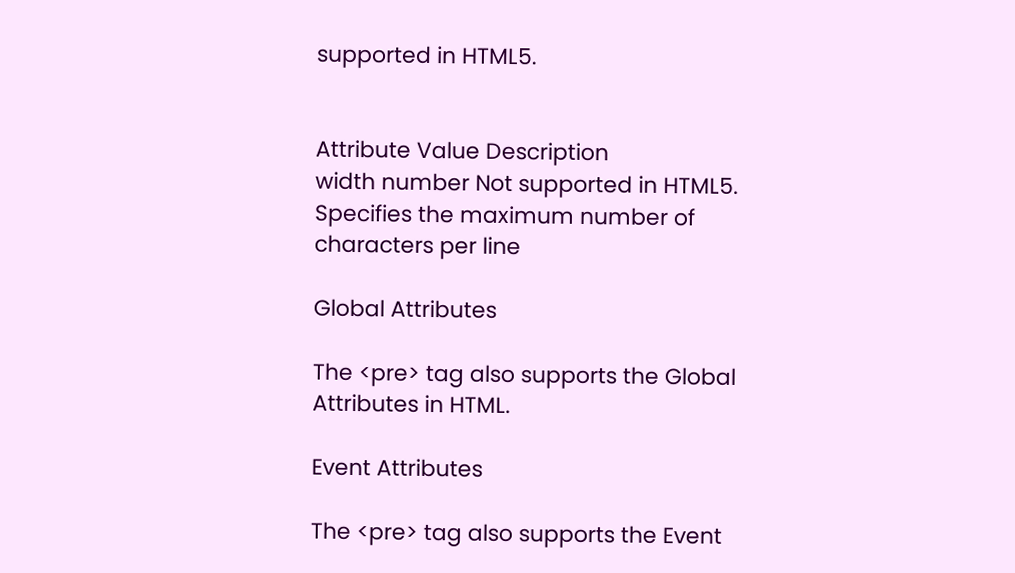supported in HTML5.


Attribute Value Description
width number Not supported in HTML5.
Specifies the maximum number of characters per line

Global Attributes

The <pre> tag also supports the Global Attributes in HTML.

Event Attributes

The <pre> tag also supports the Event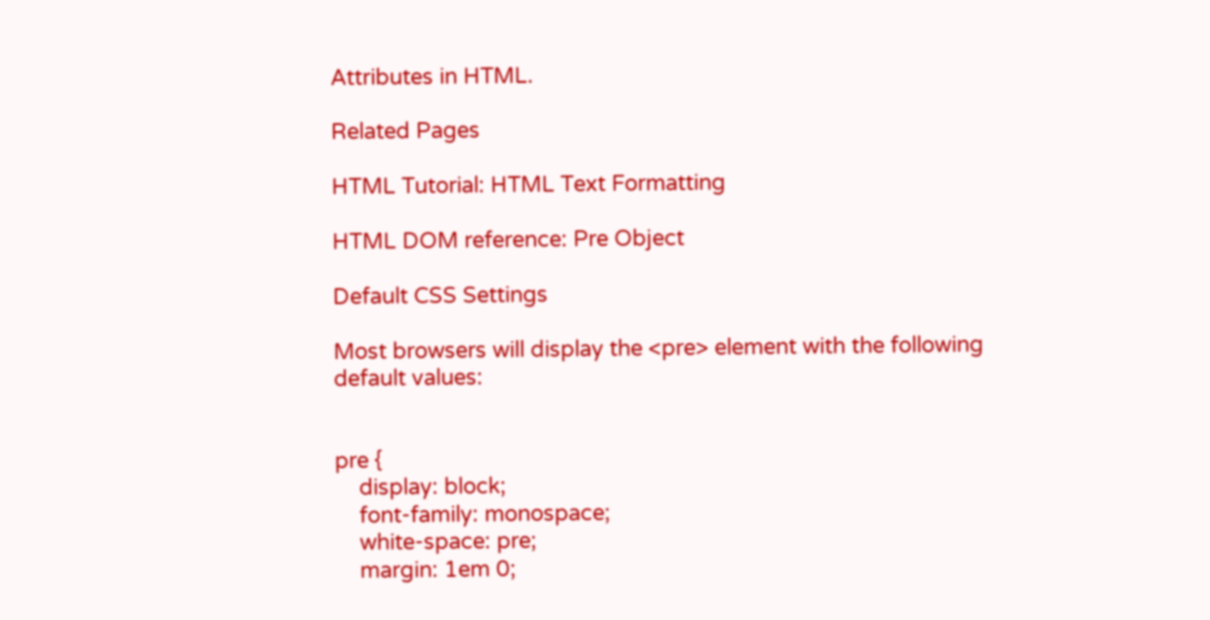Attributes in HTML.

Related Pages

HTML Tutorial: HTML Text Formatting

HTML DOM reference: Pre Object

Default CSS Settings

Most browsers will display the <pre> element with the following default values:


pre {
    display: block;
    font-family: monospace;
    white-space: pre;
    margin: 1em 0;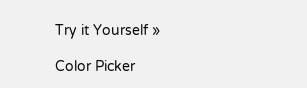Try it Yourself »

Color Picker